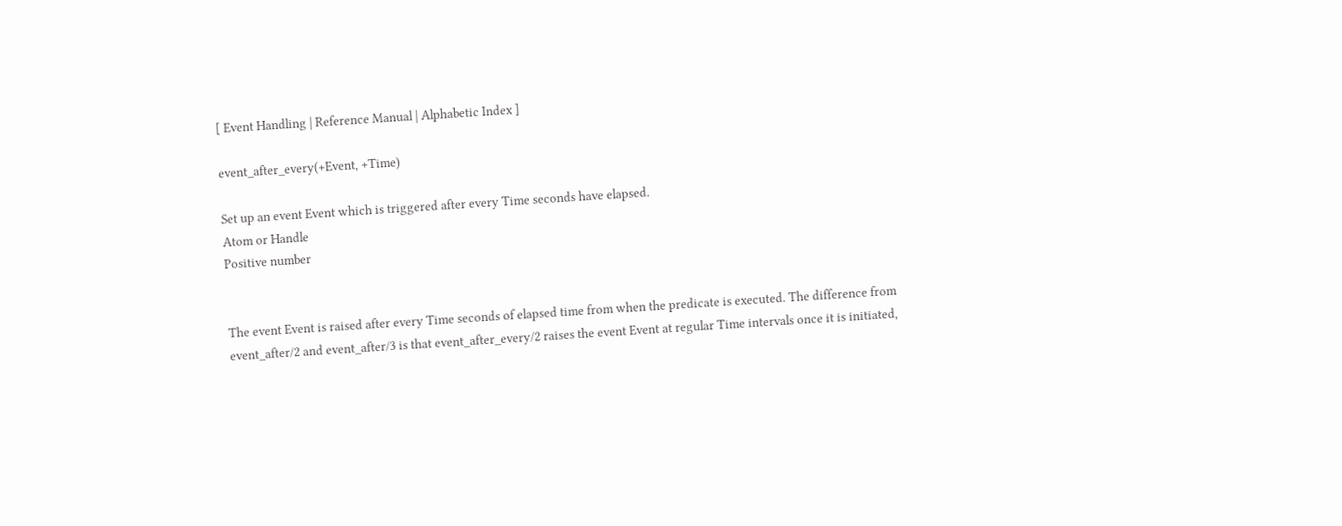[ Event Handling | Reference Manual | Alphabetic Index ]

event_after_every(+Event, +Time)

Set up an event Event which is triggered after every Time seconds have elapsed.
Atom or Handle
Positive number


The event Event is raised after every Time seconds of elapsed time from when the predicate is executed. The difference from event_after/2 and event_after/3 is that event_after_every/2 raises the event Event at regular Time intervals once it is initiated,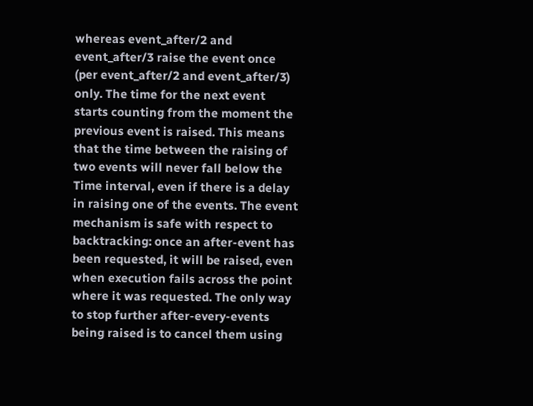whereas event_after/2 and event_after/3 raise the event once (per event_after/2 and event_after/3) only. The time for the next event starts counting from the moment the previous event is raised. This means that the time between the raising of two events will never fall below the Time interval, even if there is a delay in raising one of the events. The event mechanism is safe with respect to backtracking: once an after-event has been requested, it will be raised, even when execution fails across the point where it was requested. The only way to stop further after-every-events being raised is to cancel them using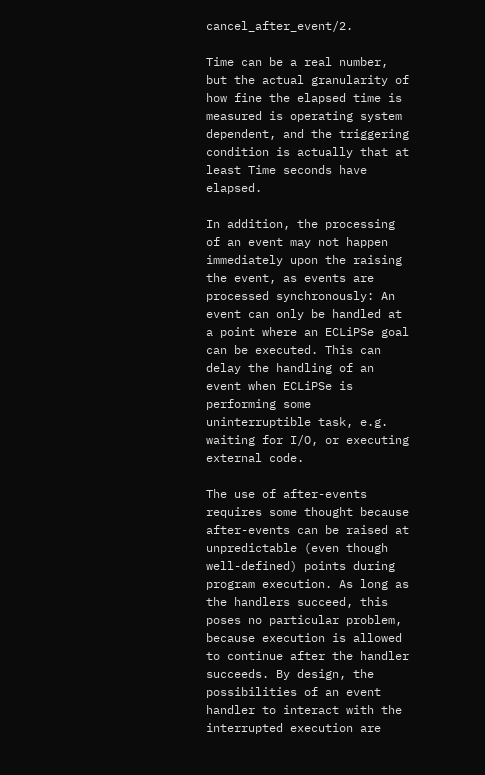cancel_after_event/2.

Time can be a real number, but the actual granularity of how fine the elapsed time is measured is operating system dependent, and the triggering condition is actually that at least Time seconds have elapsed.

In addition, the processing of an event may not happen immediately upon the raising the event, as events are processed synchronously: An event can only be handled at a point where an ECLiPSe goal can be executed. This can delay the handling of an event when ECLiPSe is performing some uninterruptible task, e.g. waiting for I/O, or executing external code.

The use of after-events requires some thought because after-events can be raised at unpredictable (even though well-defined) points during program execution. As long as the handlers succeed, this poses no particular problem, because execution is allowed to continue after the handler succeeds. By design, the possibilities of an event handler to interact with the interrupted execution are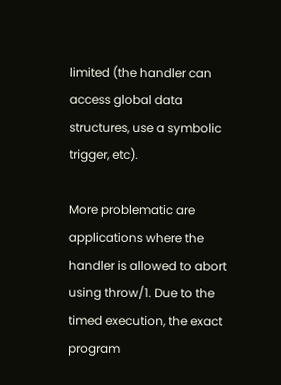limited (the handler can access global data structures, use a symbolic trigger, etc).

More problematic are applications where the handler is allowed to abort using throw/1. Due to the timed execution, the exact program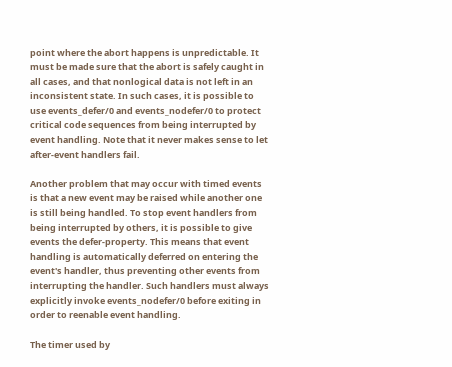point where the abort happens is unpredictable. It must be made sure that the abort is safely caught in all cases, and that nonlogical data is not left in an inconsistent state. In such cases, it is possible to use events_defer/0 and events_nodefer/0 to protect critical code sequences from being interrupted by event handling. Note that it never makes sense to let after-event handlers fail.

Another problem that may occur with timed events is that a new event may be raised while another one is still being handled. To stop event handlers from being interrupted by others, it is possible to give events the defer-property. This means that event handling is automatically deferred on entering the event's handler, thus preventing other events from interrupting the handler. Such handlers must always explicitly invoke events_nodefer/0 before exiting in order to reenable event handling.

The timer used by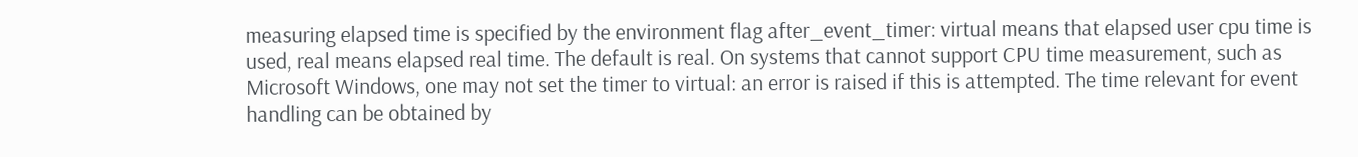measuring elapsed time is specified by the environment flag after_event_timer: virtual means that elapsed user cpu time is used, real means elapsed real time. The default is real. On systems that cannot support CPU time measurement, such as Microsoft Windows, one may not set the timer to virtual: an error is raised if this is attempted. The time relevant for event handling can be obtained by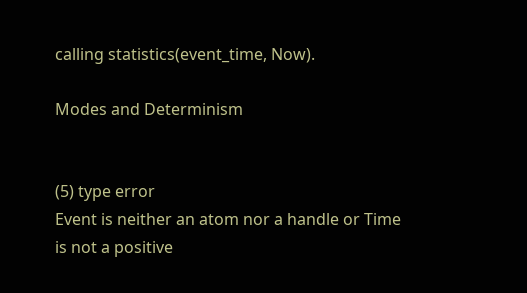calling statistics(event_time, Now).

Modes and Determinism


(5) type error
Event is neither an atom nor a handle or Time is not a positive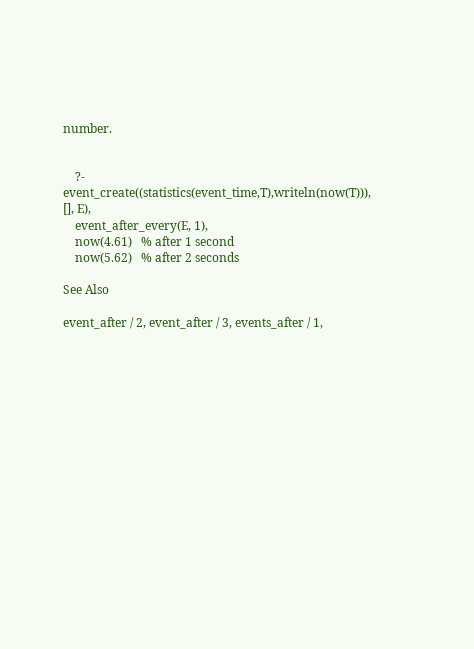number.


    ?- event_create((statistics(event_time,T),writeln(now(T))), [], E),
    event_after_every(E, 1),
    now(4.61)   % after 1 second
    now(5.62)   % after 2 seconds

See Also

event_after / 2, event_after / 3, events_after / 1,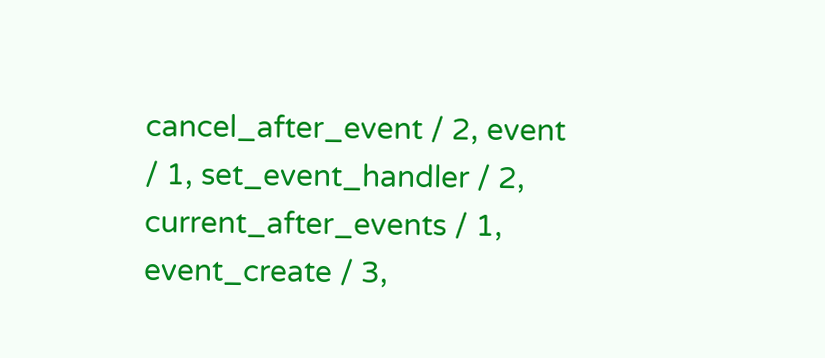cancel_after_event / 2, event / 1, set_event_handler / 2, current_after_events / 1, event_create / 3,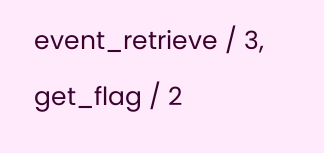event_retrieve / 3, get_flag / 2